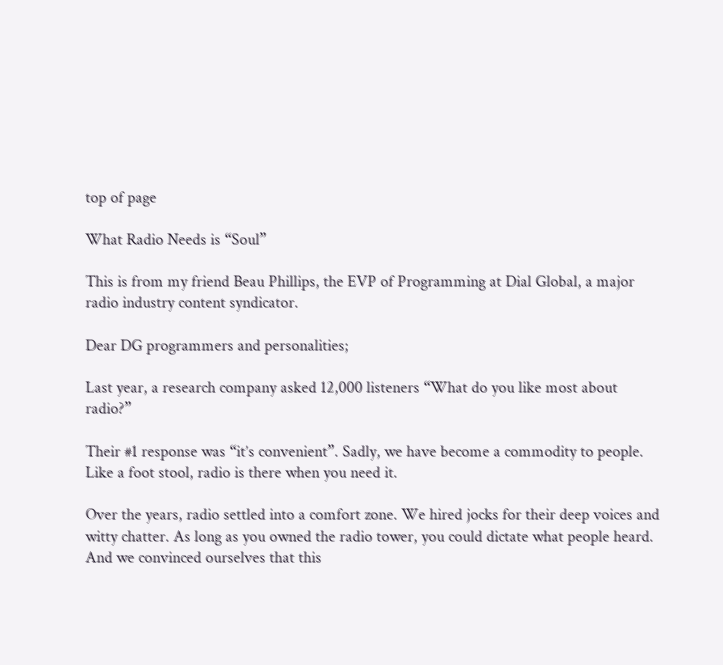top of page

What Radio Needs is “Soul”

This is from my friend Beau Phillips, the EVP of Programming at Dial Global, a major radio industry content syndicator.

Dear DG programmers and personalities;

Last year, a research company asked 12,000 listeners “What do you like most about radio?”

Their #1 response was “it’s convenient”. Sadly, we have become a commodity to people. Like a foot stool, radio is there when you need it.

Over the years, radio settled into a comfort zone. We hired jocks for their deep voices and witty chatter. As long as you owned the radio tower, you could dictate what people heard. And we convinced ourselves that this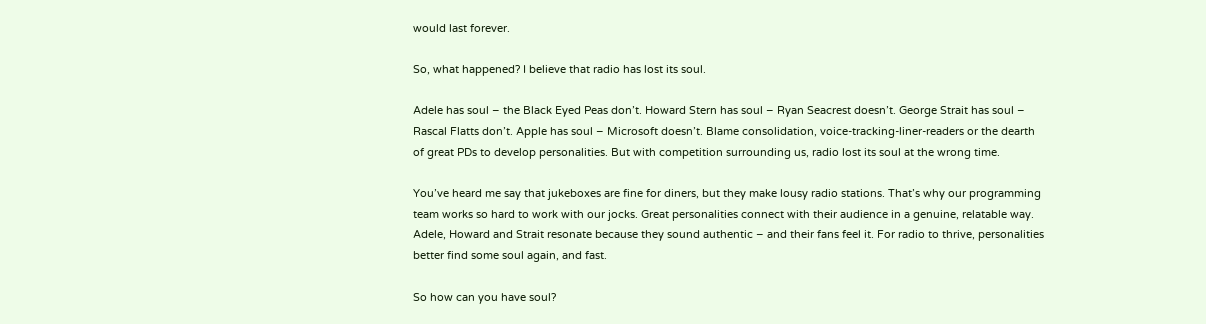would last forever.

So, what happened? I believe that radio has lost its soul.

Adele has soul – the Black Eyed Peas don’t. Howard Stern has soul – Ryan Seacrest doesn’t. George Strait has soul – Rascal Flatts don’t. Apple has soul – Microsoft doesn’t. Blame consolidation, voice-tracking-liner-readers or the dearth of great PDs to develop personalities. But with competition surrounding us, radio lost its soul at the wrong time.

You’ve heard me say that jukeboxes are fine for diners, but they make lousy radio stations. That’s why our programming team works so hard to work with our jocks. Great personalities connect with their audience in a genuine, relatable way. Adele, Howard and Strait resonate because they sound authentic – and their fans feel it. For radio to thrive, personalities better find some soul again, and fast.

So how can you have soul?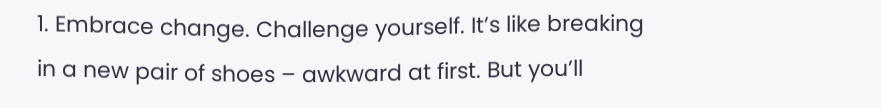1. Embrace change. Challenge yourself. It’s like breaking in a new pair of shoes – awkward at first. But you’ll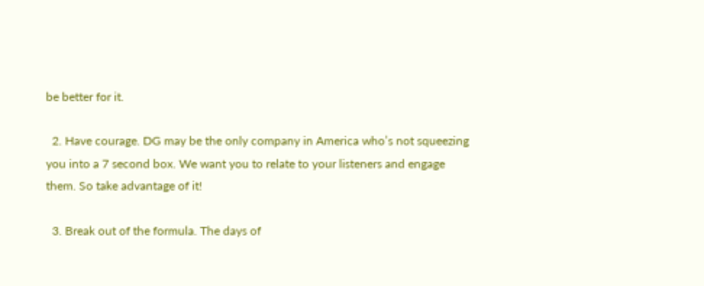be better for it.

  2. Have courage. DG may be the only company in America who’s not squeezing you into a 7 second box. We want you to relate to your listeners and engage them. So take advantage of it!

  3. Break out of the formula. The days of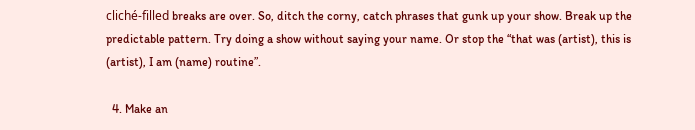cliché-filled breaks are over. So, ditch the corny, catch phrases that gunk up your show. Break up the predictable pattern. Try doing a show without saying your name. Or stop the “that was (artist), this is (artist), I am (name) routine”.

  4. Make an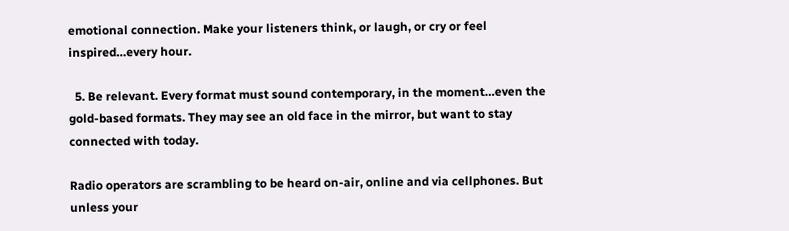emotional connection. Make your listeners think, or laugh, or cry or feel inspired…every hour.

  5. Be relevant. Every format must sound contemporary, in the moment…even the gold-based formats. They may see an old face in the mirror, but want to stay connected with today.

Radio operators are scrambling to be heard on-air, online and via cellphones. But unless your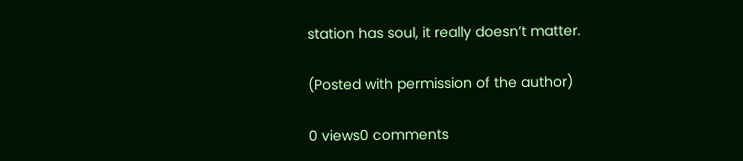station has soul, it really doesn’t matter.

(Posted with permission of the author)

0 views0 comments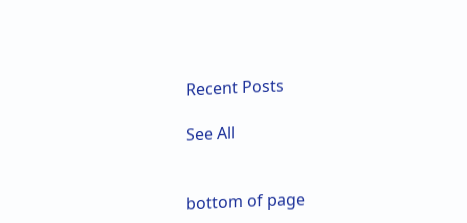Recent Posts

See All


bottom of page